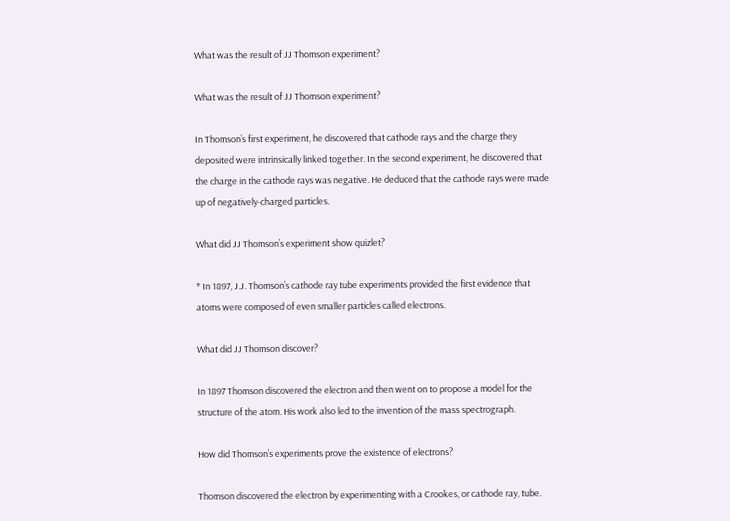What was the result of JJ Thomson experiment?

What was the result of JJ Thomson experiment?

In Thomson’s first experiment, he discovered that cathode rays and the charge they deposited were intrinsically linked together. In the second experiment, he discovered that the charge in the cathode rays was negative. He deduced that the cathode rays were made up of negatively-charged particles.

What did JJ Thomson’s experiment show quizlet?

* In 1897, J.J. Thomson’s cathode ray tube experiments provided the first evidence that atoms were composed of even smaller particles called electrons.

What did JJ Thomson discover?

In 1897 Thomson discovered the electron and then went on to propose a model for the structure of the atom. His work also led to the invention of the mass spectrograph.

How did Thomson’s experiments prove the existence of electrons?

Thomson discovered the electron by experimenting with a Crookes, or cathode ray, tube.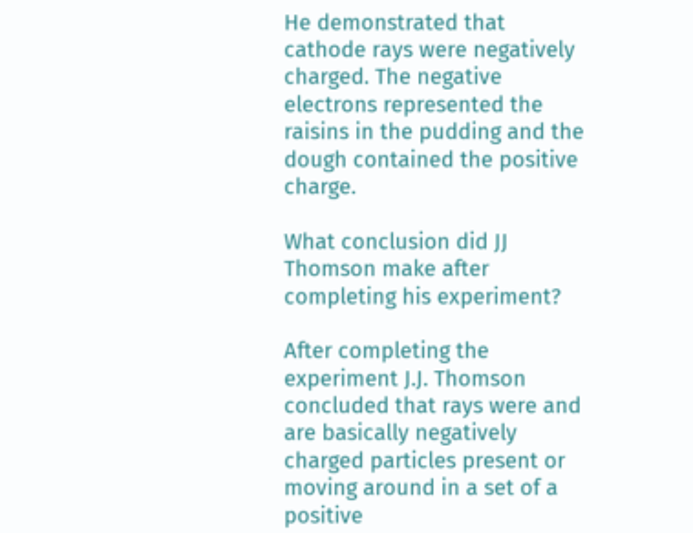He demonstrated that cathode rays were negatively charged. The negative electrons represented the raisins in the pudding and the dough contained the positive charge.

What conclusion did JJ Thomson make after completing his experiment?

After completing the experiment J.J. Thomson concluded that rays were and are basically negatively charged particles present or moving around in a set of a positive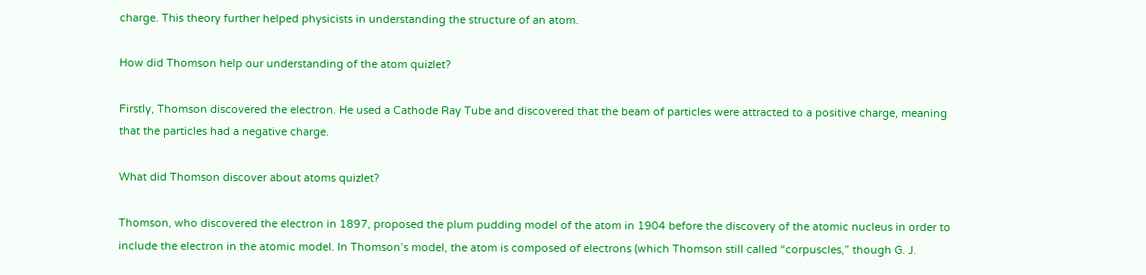charge. This theory further helped physicists in understanding the structure of an atom.

How did Thomson help our understanding of the atom quizlet?

Firstly, Thomson discovered the electron. He used a Cathode Ray Tube and discovered that the beam of particles were attracted to a positive charge, meaning that the particles had a negative charge.

What did Thomson discover about atoms quizlet?

Thomson, who discovered the electron in 1897, proposed the plum pudding model of the atom in 1904 before the discovery of the atomic nucleus in order to include the electron in the atomic model. In Thomson’s model, the atom is composed of electrons (which Thomson still called “corpuscles,” though G. J.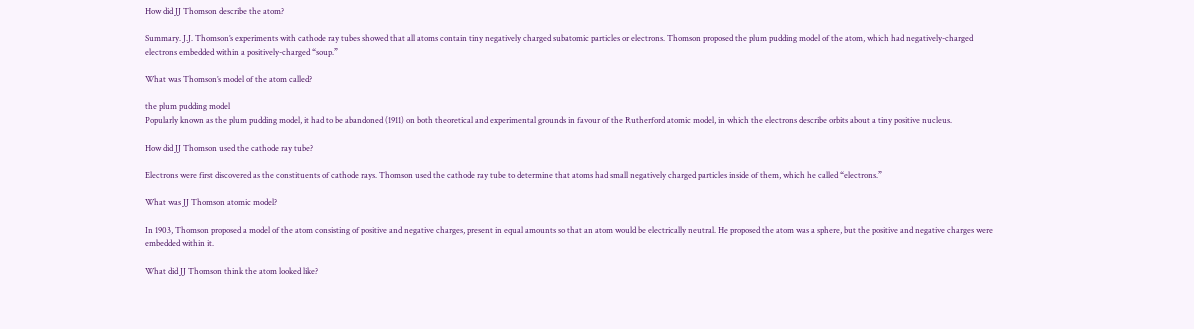How did JJ Thomson describe the atom?

Summary. J.J. Thomson’s experiments with cathode ray tubes showed that all atoms contain tiny negatively charged subatomic particles or electrons. Thomson proposed the plum pudding model of the atom, which had negatively-charged electrons embedded within a positively-charged “soup.”

What was Thomson’s model of the atom called?

the plum pudding model
Popularly known as the plum pudding model, it had to be abandoned (1911) on both theoretical and experimental grounds in favour of the Rutherford atomic model, in which the electrons describe orbits about a tiny positive nucleus.

How did JJ Thomson used the cathode ray tube?

Electrons were first discovered as the constituents of cathode rays. Thomson used the cathode ray tube to determine that atoms had small negatively charged particles inside of them, which he called “electrons.”

What was JJ Thomson atomic model?

In 1903, Thomson proposed a model of the atom consisting of positive and negative charges, present in equal amounts so that an atom would be electrically neutral. He proposed the atom was a sphere, but the positive and negative charges were embedded within it.

What did JJ Thomson think the atom looked like?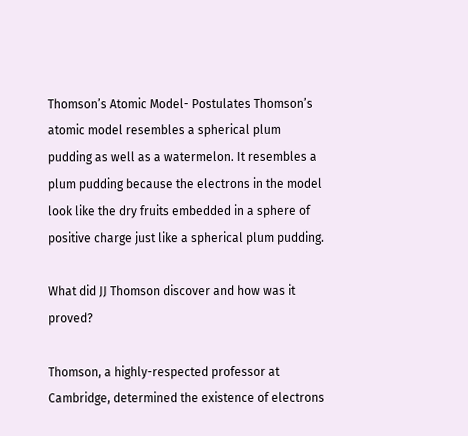Thomson’s Atomic Model- Postulates Thomson’s atomic model resembles a spherical plum pudding as well as a watermelon. It resembles a plum pudding because the electrons in the model look like the dry fruits embedded in a sphere of positive charge just like a spherical plum pudding.

What did JJ Thomson discover and how was it proved?

Thomson, a highly-respected professor at Cambridge, determined the existence of electrons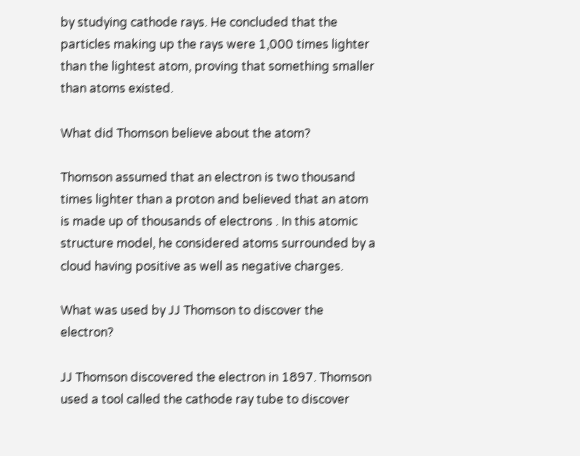by studying cathode rays. He concluded that the particles making up the rays were 1,000 times lighter than the lightest atom, proving that something smaller than atoms existed.

What did Thomson believe about the atom?

Thomson assumed that an electron is two thousand times lighter than a proton and believed that an atom is made up of thousands of electrons . In this atomic structure model, he considered atoms surrounded by a cloud having positive as well as negative charges.

What was used by JJ Thomson to discover the electron?

JJ Thomson discovered the electron in 1897. Thomson used a tool called the cathode ray tube to discover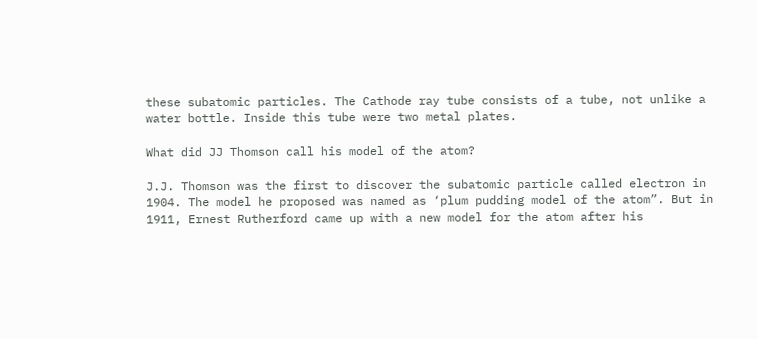these subatomic particles. The Cathode ray tube consists of a tube, not unlike a water bottle. Inside this tube were two metal plates.

What did JJ Thomson call his model of the atom?

J.J. Thomson was the first to discover the subatomic particle called electron in 1904. The model he proposed was named as ‘plum pudding model of the atom”. But in 1911, Ernest Rutherford came up with a new model for the atom after his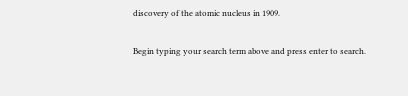discovery of the atomic nucleus in 1909.

Begin typing your search term above and press enter to search.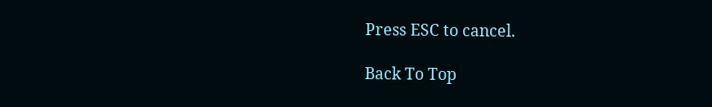Press ESC to cancel.

Back To Top